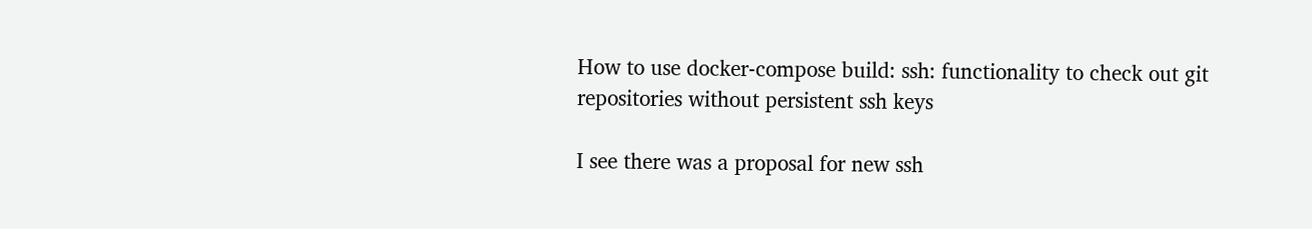How to use docker-compose build: ssh: functionality to check out git repositories without persistent ssh keys

I see there was a proposal for new ssh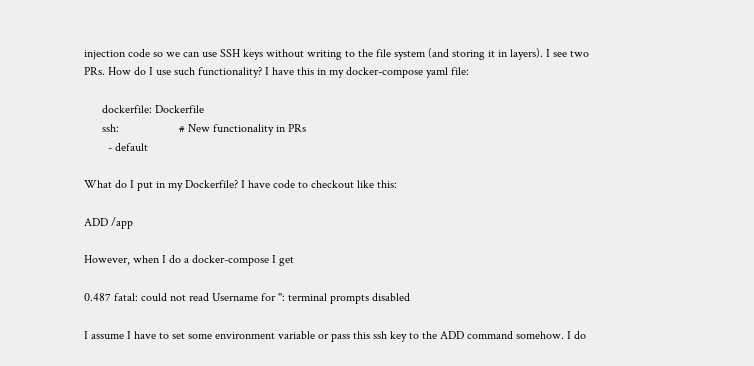injection code so we can use SSH keys without writing to the file system (and storing it in layers). I see two PRs. How do I use such functionality? I have this in my docker-compose yaml file:

      dockerfile: Dockerfile
      ssh:                    # New functionality in PRs
        - default

What do I put in my Dockerfile? I have code to checkout like this:

ADD /app

However, when I do a docker-compose I get

0.487 fatal: could not read Username for '': terminal prompts disabled

I assume I have to set some environment variable or pass this ssh key to the ADD command somehow. I do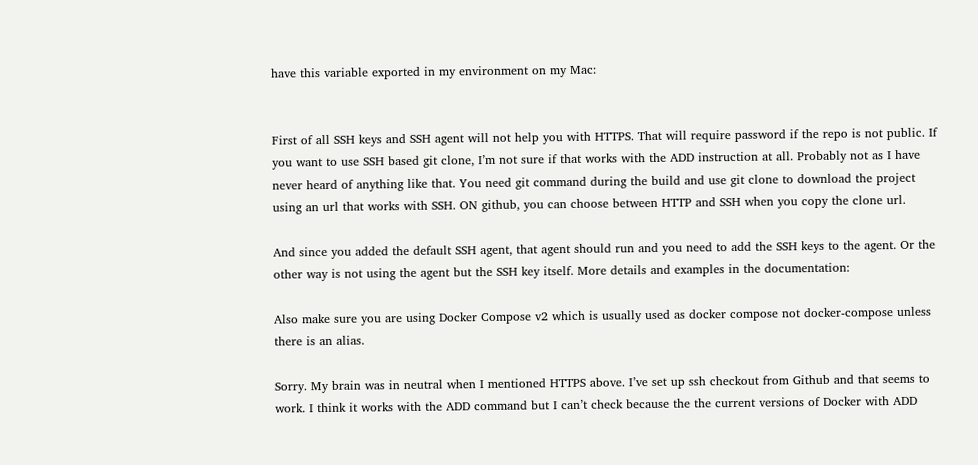have this variable exported in my environment on my Mac:


First of all SSH keys and SSH agent will not help you with HTTPS. That will require password if the repo is not public. If you want to use SSH based git clone, I’m not sure if that works with the ADD instruction at all. Probably not as I have never heard of anything like that. You need git command during the build and use git clone to download the project using an url that works with SSH. ON github, you can choose between HTTP and SSH when you copy the clone url.

And since you added the default SSH agent, that agent should run and you need to add the SSH keys to the agent. Or the other way is not using the agent but the SSH key itself. More details and examples in the documentation:

Also make sure you are using Docker Compose v2 which is usually used as docker compose not docker-compose unless there is an alias.

Sorry. My brain was in neutral when I mentioned HTTPS above. I’ve set up ssh checkout from Github and that seems to work. I think it works with the ADD command but I can’t check because the the current versions of Docker with ADD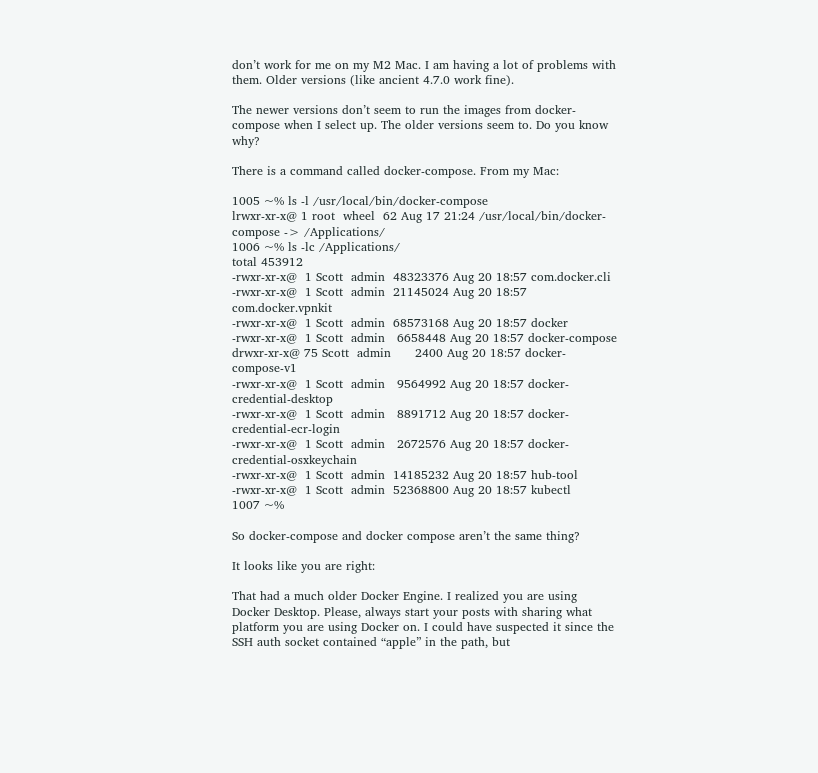don’t work for me on my M2 Mac. I am having a lot of problems with them. Older versions (like ancient 4.7.0 work fine).

The newer versions don’t seem to run the images from docker-compose when I select up. The older versions seem to. Do you know why?

There is a command called docker-compose. From my Mac:

1005 ~% ls -l /usr/local/bin/docker-compose
lrwxr-xr-x@ 1 root  wheel  62 Aug 17 21:24 /usr/local/bin/docker-compose -> /Applications/
1006 ~% ls -lc /Applications/
total 453912
-rwxr-xr-x@  1 Scott  admin  48323376 Aug 20 18:57 com.docker.cli
-rwxr-xr-x@  1 Scott  admin  21145024 Aug 20 18:57 com.docker.vpnkit
-rwxr-xr-x@  1 Scott  admin  68573168 Aug 20 18:57 docker
-rwxr-xr-x@  1 Scott  admin   6658448 Aug 20 18:57 docker-compose
drwxr-xr-x@ 75 Scott  admin      2400 Aug 20 18:57 docker-compose-v1
-rwxr-xr-x@  1 Scott  admin   9564992 Aug 20 18:57 docker-credential-desktop
-rwxr-xr-x@  1 Scott  admin   8891712 Aug 20 18:57 docker-credential-ecr-login
-rwxr-xr-x@  1 Scott  admin   2672576 Aug 20 18:57 docker-credential-osxkeychain
-rwxr-xr-x@  1 Scott  admin  14185232 Aug 20 18:57 hub-tool
-rwxr-xr-x@  1 Scott  admin  52368800 Aug 20 18:57 kubectl
1007 ~%

So docker-compose and docker compose aren’t the same thing?

It looks like you are right:

That had a much older Docker Engine. I realized you are using Docker Desktop. Please, always start your posts with sharing what platform you are using Docker on. I could have suspected it since the SSH auth socket contained “apple” in the path, but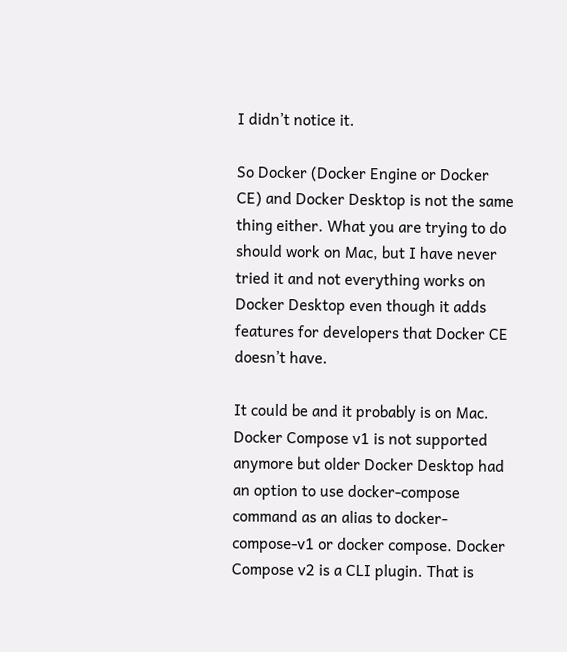I didn’t notice it.

So Docker (Docker Engine or Docker CE) and Docker Desktop is not the same thing either. What you are trying to do should work on Mac, but I have never tried it and not everything works on Docker Desktop even though it adds features for developers that Docker CE doesn’t have.

It could be and it probably is on Mac. Docker Compose v1 is not supported anymore but older Docker Desktop had an option to use docker-compose command as an alias to docker-compose-v1 or docker compose. Docker Compose v2 is a CLI plugin. That is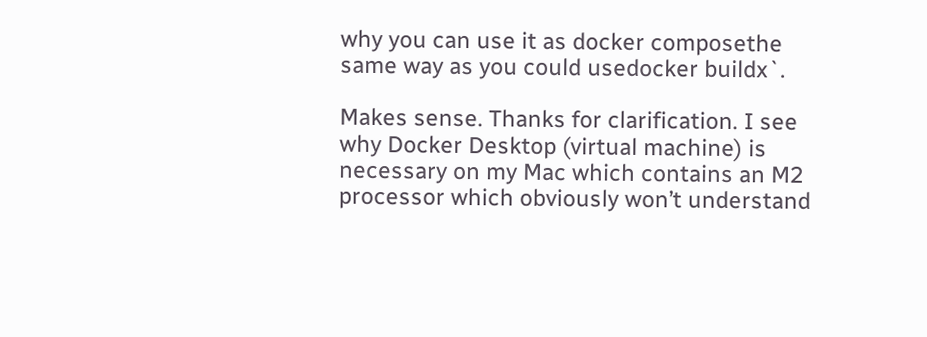why you can use it as docker composethe same way as you could usedocker buildx`.

Makes sense. Thanks for clarification. I see why Docker Desktop (virtual machine) is necessary on my Mac which contains an M2 processor which obviously won’t understand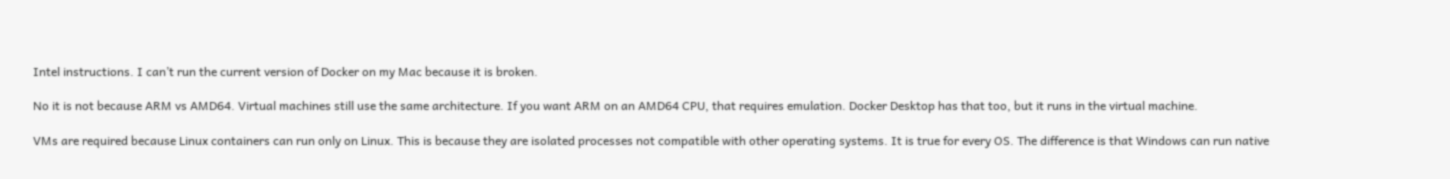Intel instructions. I can’t run the current version of Docker on my Mac because it is broken.

No it is not because ARM vs AMD64. Virtual machines still use the same architecture. If you want ARM on an AMD64 CPU, that requires emulation. Docker Desktop has that too, but it runs in the virtual machine.

VMs are required because Linux containers can run only on Linux. This is because they are isolated processes not compatible with other operating systems. It is true for every OS. The difference is that Windows can run native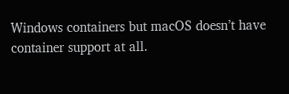Windows containers but macOS doesn’t have container support at all.